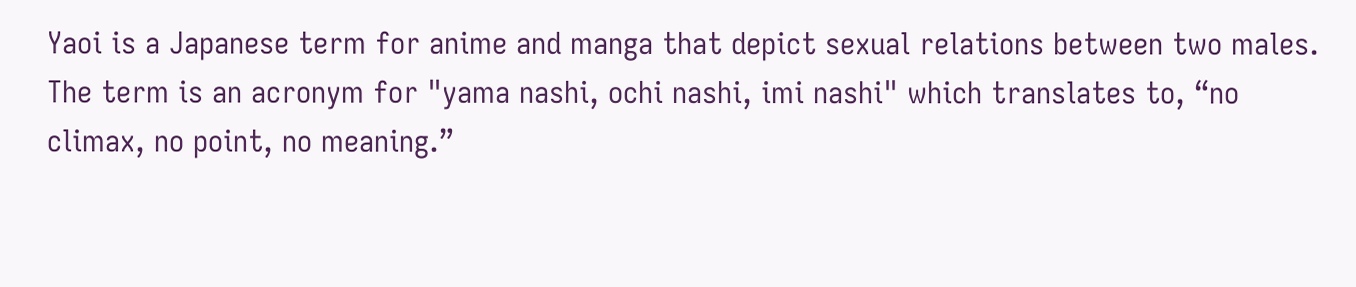Yaoi is a Japanese term for anime and manga that depict sexual relations between two males. The term is an acronym for "yama nashi, ochi nashi, imi nashi" which translates to, “no climax, no point, no meaning.”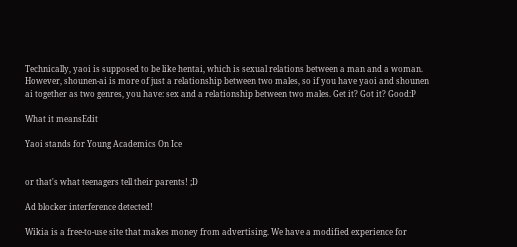Technically, yaoi is supposed to be like hentai, which is sexual relations between a man and a woman. However, shounen-ai is more of just a relationship between two males, so if you have yaoi and shounen ai together as two genres, you have: sex and a relationship between two males. Get it? Got it? Good:P

What it meansEdit

Yaoi stands for Young Academics On Ice


or that's what teenagers tell their parents! ;D

Ad blocker interference detected!

Wikia is a free-to-use site that makes money from advertising. We have a modified experience for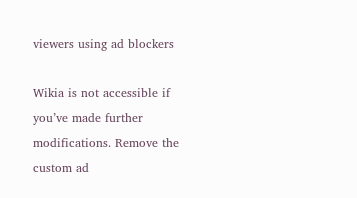viewers using ad blockers

Wikia is not accessible if you’ve made further modifications. Remove the custom ad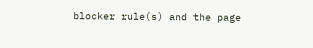blocker rule(s) and the page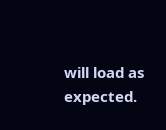will load as expected.